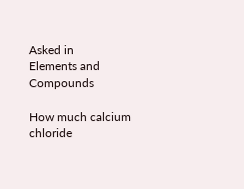Asked in
Elements and Compounds

How much calcium chloride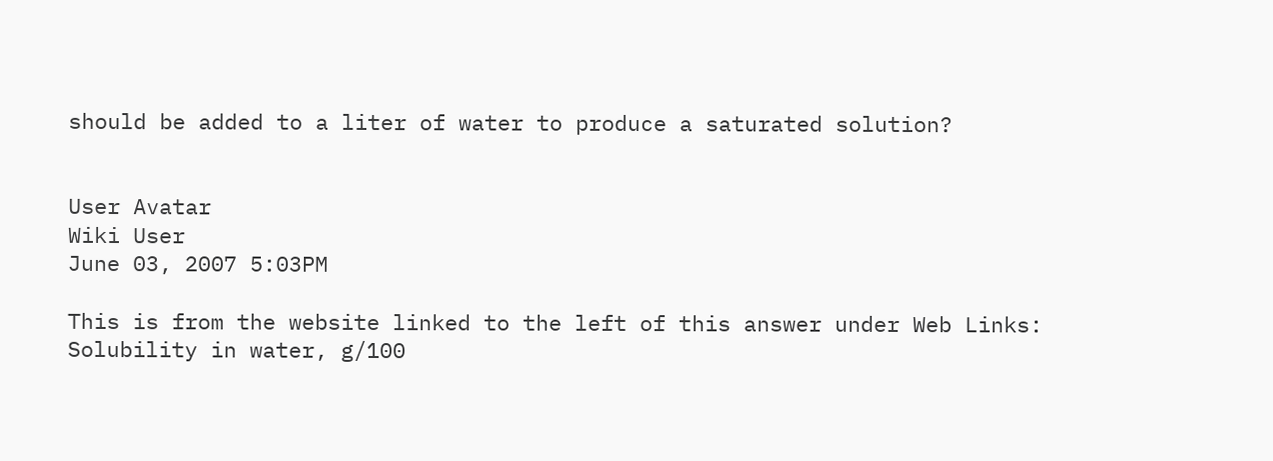should be added to a liter of water to produce a saturated solution?


User Avatar
Wiki User
June 03, 2007 5:03PM

This is from the website linked to the left of this answer under Web Links:
Solubility in water, g/100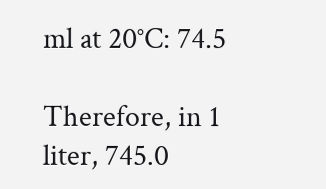ml at 20°C: 74.5

Therefore, in 1 liter, 745.0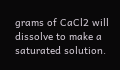grams of CaCl2 will dissolve to make a saturated solution.